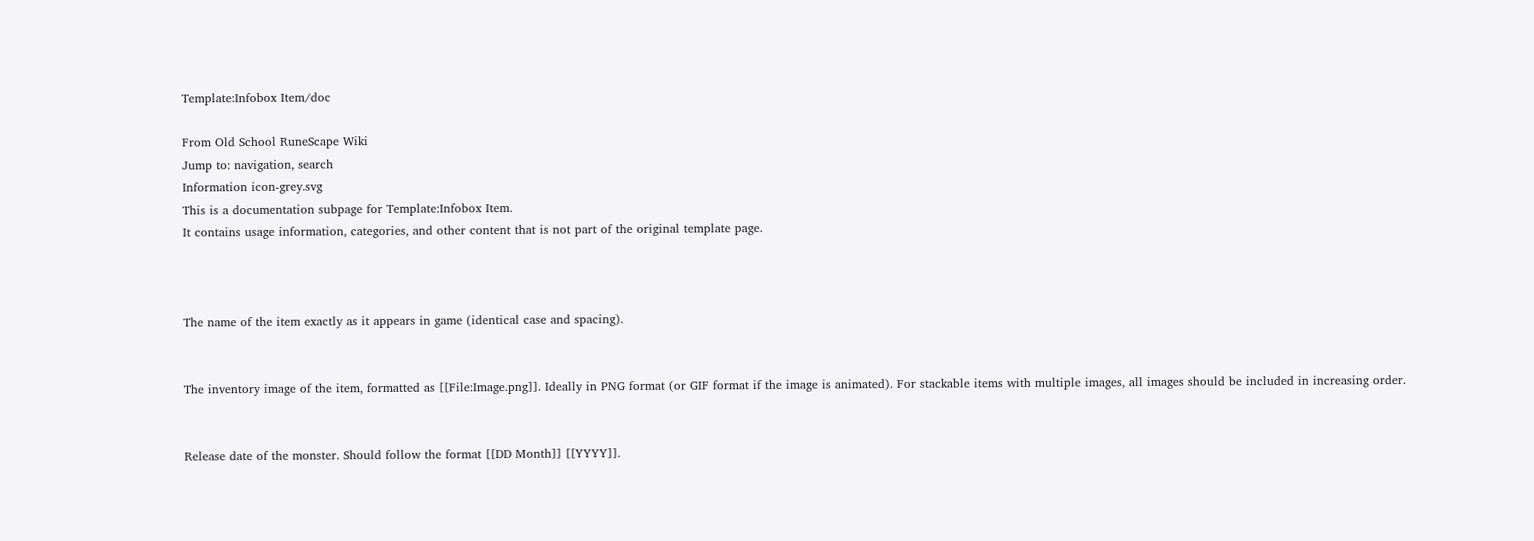Template:Infobox Item/doc

From Old School RuneScape Wiki
Jump to: navigation, search
Information icon-grey.svg
This is a documentation subpage for Template:Infobox Item.
It contains usage information, categories, and other content that is not part of the original template page.



The name of the item exactly as it appears in game (identical case and spacing).


The inventory image of the item, formatted as [[File:Image.png]]. Ideally in PNG format (or GIF format if the image is animated). For stackable items with multiple images, all images should be included in increasing order.


Release date of the monster. Should follow the format [[DD Month]] [[YYYY]].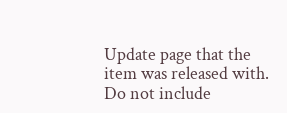Update page that the item was released with. Do not include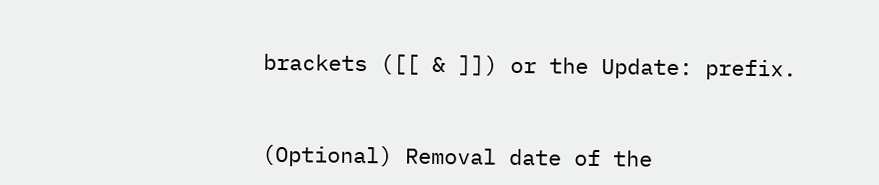brackets ([[ & ]]) or the Update: prefix.


(Optional) Removal date of the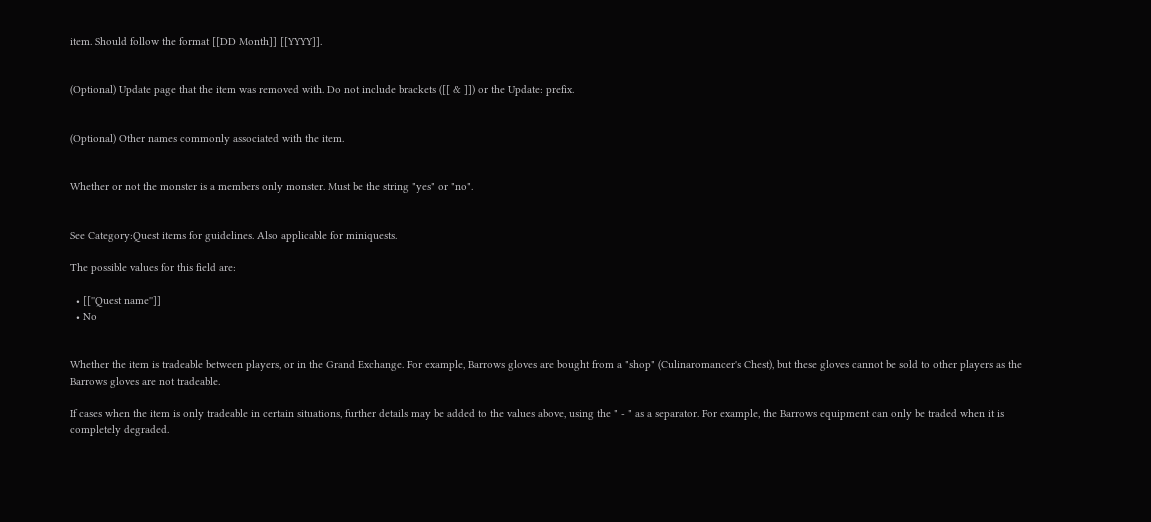item. Should follow the format [[DD Month]] [[YYYY]].


(Optional) Update page that the item was removed with. Do not include brackets ([[ & ]]) or the Update: prefix.


(Optional) Other names commonly associated with the item.


Whether or not the monster is a members only monster. Must be the string "yes" or "no".


See Category:Quest items for guidelines. Also applicable for miniquests.

The possible values for this field are:

  • [[''Quest name'']]
  • No


Whether the item is tradeable between players, or in the Grand Exchange. For example, Barrows gloves are bought from a "shop" (Culinaromancer's Chest), but these gloves cannot be sold to other players as the Barrows gloves are not tradeable.

If cases when the item is only tradeable in certain situations, further details may be added to the values above, using the " - " as a separator. For example, the Barrows equipment can only be traded when it is completely degraded.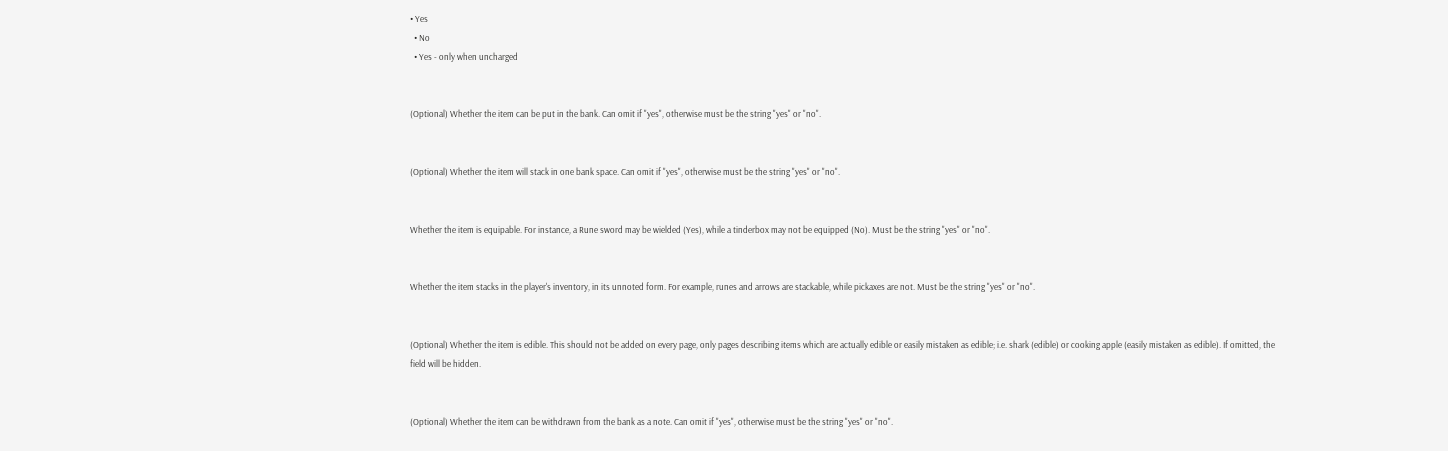• Yes
  • No
  • Yes - only when uncharged


(Optional) Whether the item can be put in the bank. Can omit if "yes", otherwise must be the string "yes" or "no".


(Optional) Whether the item will stack in one bank space. Can omit if "yes", otherwise must be the string "yes" or "no".


Whether the item is equipable. For instance, a Rune sword may be wielded (Yes), while a tinderbox may not be equipped (No). Must be the string "yes" or "no".


Whether the item stacks in the player's inventory, in its unnoted form. For example, runes and arrows are stackable, while pickaxes are not. Must be the string "yes" or "no".


(Optional) Whether the item is edible. This should not be added on every page, only pages describing items which are actually edible or easily mistaken as edible; i.e. shark (edible) or cooking apple (easily mistaken as edible). If omitted, the field will be hidden.


(Optional) Whether the item can be withdrawn from the bank as a note. Can omit if "yes", otherwise must be the string "yes" or "no".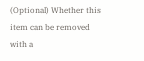(Optional) Whether this item can be removed with a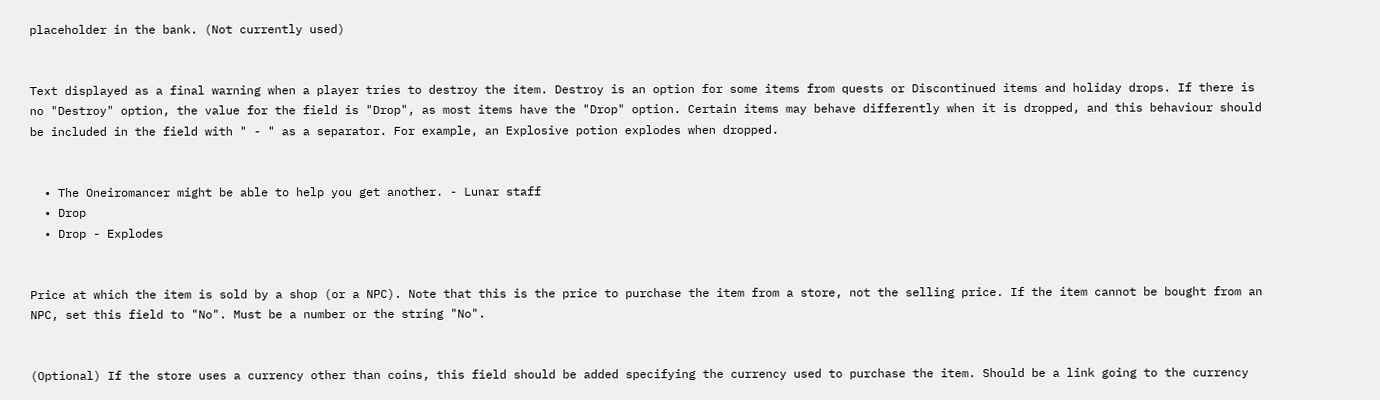placeholder in the bank. (Not currently used)


Text displayed as a final warning when a player tries to destroy the item. Destroy is an option for some items from quests or Discontinued items and holiday drops. If there is no "Destroy" option, the value for the field is "Drop", as most items have the "Drop" option. Certain items may behave differently when it is dropped, and this behaviour should be included in the field with " - " as a separator. For example, an Explosive potion explodes when dropped.


  • The Oneiromancer might be able to help you get another. - Lunar staff
  • Drop
  • Drop - Explodes


Price at which the item is sold by a shop (or a NPC). Note that this is the price to purchase the item from a store, not the selling price. If the item cannot be bought from an NPC, set this field to "No". Must be a number or the string "No".


(Optional) If the store uses a currency other than coins, this field should be added specifying the currency used to purchase the item. Should be a link going to the currency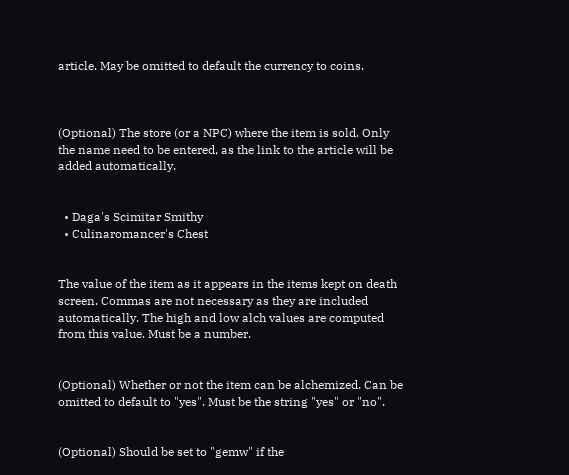article. May be omitted to default the currency to coins.



(Optional) The store (or a NPC) where the item is sold. Only the name need to be entered, as the link to the article will be added automatically.


  • Daga's Scimitar Smithy
  • Culinaromancer's Chest


The value of the item as it appears in the items kept on death screen. Commas are not necessary as they are included automatically. The high and low alch values are computed from this value. Must be a number.


(Optional) Whether or not the item can be alchemized. Can be omitted to default to "yes". Must be the string "yes" or "no".


(Optional) Should be set to "gemw" if the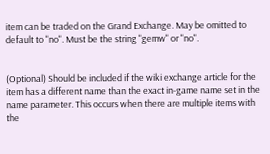item can be traded on the Grand Exchange. May be omitted to default to "no". Must be the string "gemw" or "no".


(Optional) Should be included if the wiki exchange article for the item has a different name than the exact in-game name set in the name parameter. This occurs when there are multiple items with the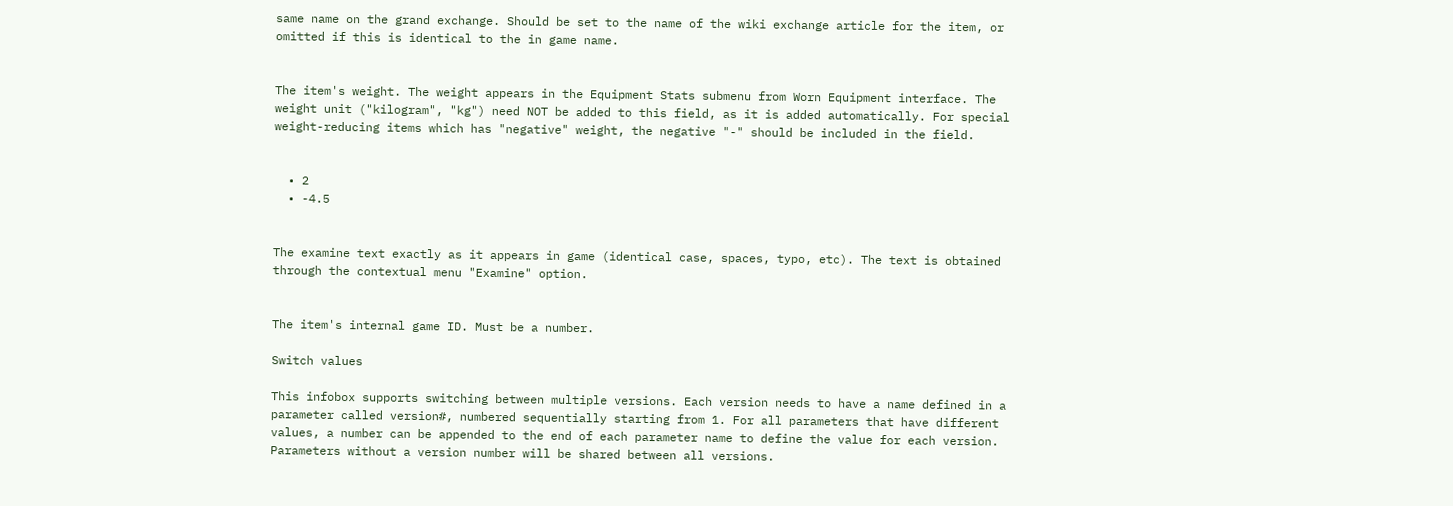same name on the grand exchange. Should be set to the name of the wiki exchange article for the item, or omitted if this is identical to the in game name.


The item's weight. The weight appears in the Equipment Stats submenu from Worn Equipment interface. The weight unit ("kilogram", "kg") need NOT be added to this field, as it is added automatically. For special weight-reducing items which has "negative" weight, the negative "-" should be included in the field.


  • 2
  • -4.5


The examine text exactly as it appears in game (identical case, spaces, typo, etc). The text is obtained through the contextual menu "Examine" option.


The item's internal game ID. Must be a number.

Switch values

This infobox supports switching between multiple versions. Each version needs to have a name defined in a parameter called version#, numbered sequentially starting from 1. For all parameters that have different values, a number can be appended to the end of each parameter name to define the value for each version. Parameters without a version number will be shared between all versions.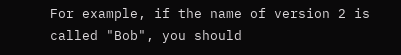For example, if the name of version 2 is called "Bob", you should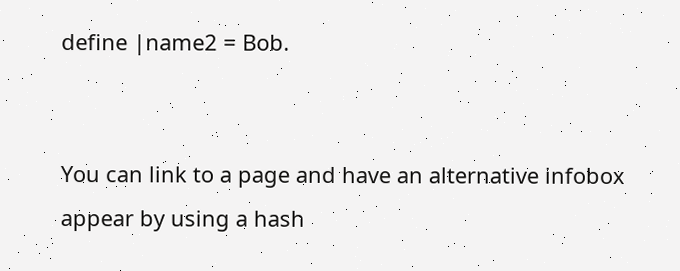define |name2 = Bob.


You can link to a page and have an alternative infobox appear by using a hash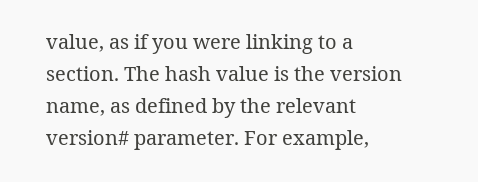value, as if you were linking to a section. The hash value is the version name, as defined by the relevant version# parameter. For example,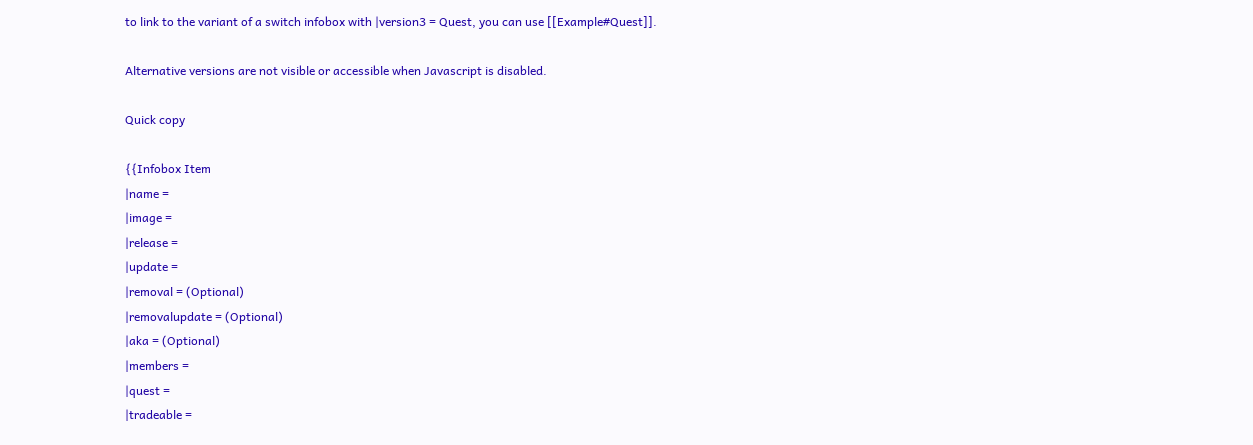to link to the variant of a switch infobox with |version3 = Quest, you can use [[Example#Quest]].

Alternative versions are not visible or accessible when Javascript is disabled.

Quick copy

{{Infobox Item
|name =
|image =
|release =
|update =
|removal = (Optional)
|removalupdate = (Optional)
|aka = (Optional)
|members =
|quest =
|tradeable =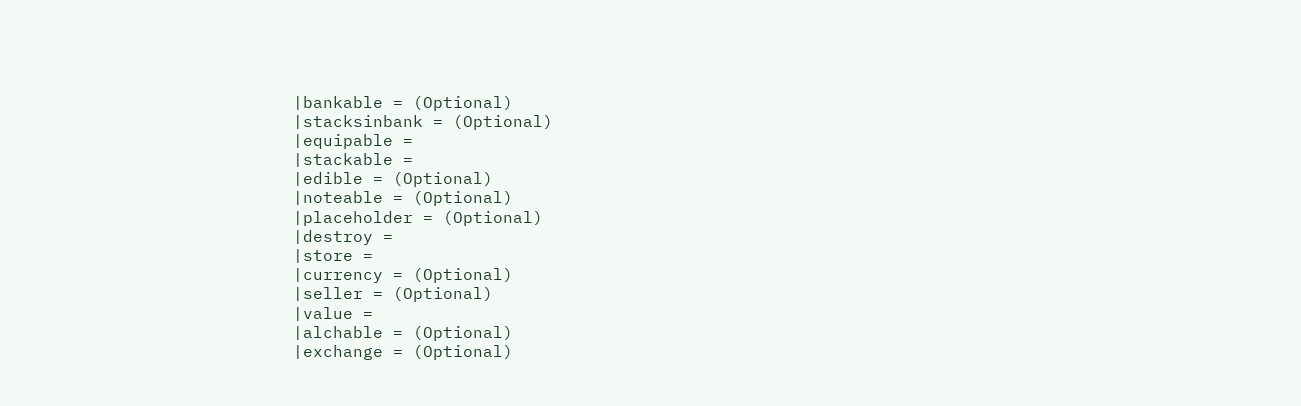|bankable = (Optional)
|stacksinbank = (Optional)
|equipable =
|stackable =
|edible = (Optional)
|noteable = (Optional)
|placeholder = (Optional)
|destroy =
|store =
|currency = (Optional)
|seller = (Optional)
|value =
|alchable = (Optional)
|exchange = (Optional)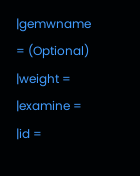|gemwname = (Optional)
|weight =
|examine =
|id =